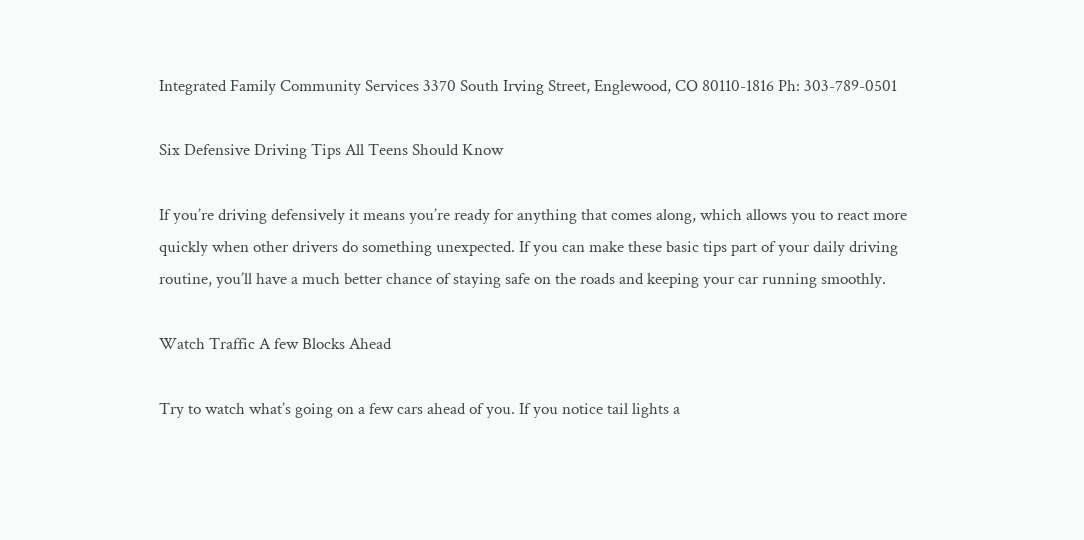Integrated Family Community Services 3370 South Irving Street, Englewood, CO 80110-1816 Ph: 303-789-0501

Six Defensive Driving Tips All Teens Should Know

If you’re driving defensively it means you’re ready for anything that comes along, which allows you to react more quickly when other drivers do something unexpected. If you can make these basic tips part of your daily driving routine, you’ll have a much better chance of staying safe on the roads and keeping your car running smoothly.

Watch Traffic A few Blocks Ahead

Try to watch what’s going on a few cars ahead of you. If you notice tail lights a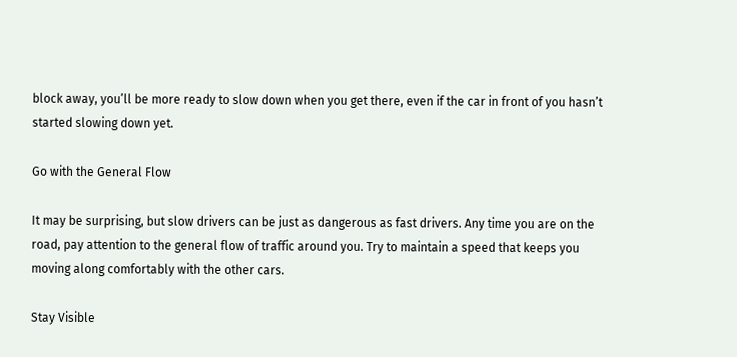block away, you’ll be more ready to slow down when you get there, even if the car in front of you hasn’t started slowing down yet.

Go with the General Flow

It may be surprising, but slow drivers can be just as dangerous as fast drivers. Any time you are on the road, pay attention to the general flow of traffic around you. Try to maintain a speed that keeps you moving along comfortably with the other cars.

Stay Visible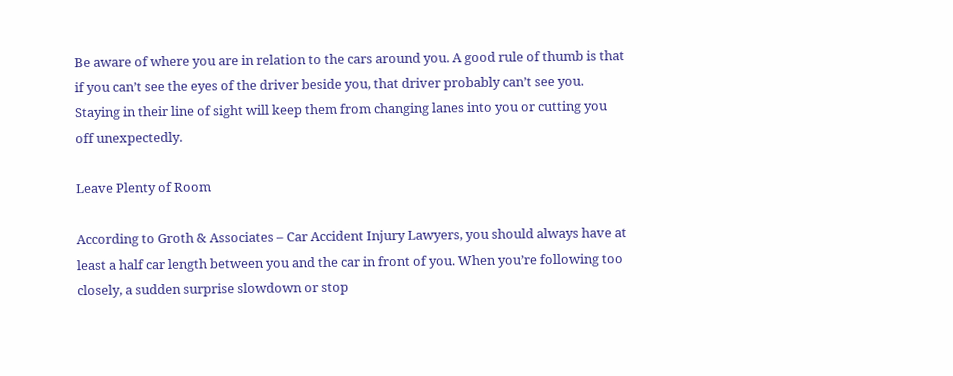Be aware of where you are in relation to the cars around you. A good rule of thumb is that if you can’t see the eyes of the driver beside you, that driver probably can’t see you. Staying in their line of sight will keep them from changing lanes into you or cutting you off unexpectedly.

Leave Plenty of Room

According to Groth & Associates – Car Accident Injury Lawyers, you should always have at least a half car length between you and the car in front of you. When you’re following too closely, a sudden surprise slowdown or stop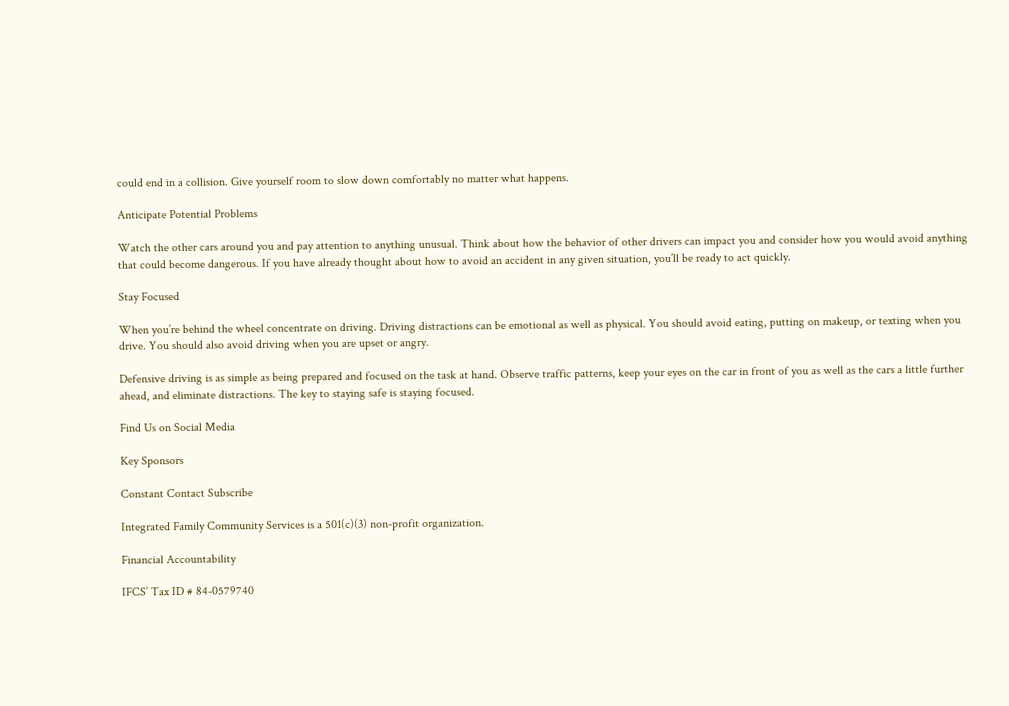could end in a collision. Give yourself room to slow down comfortably no matter what happens.

Anticipate Potential Problems

Watch the other cars around you and pay attention to anything unusual. Think about how the behavior of other drivers can impact you and consider how you would avoid anything that could become dangerous. If you have already thought about how to avoid an accident in any given situation, you’ll be ready to act quickly.

Stay Focused

When you’re behind the wheel concentrate on driving. Driving distractions can be emotional as well as physical. You should avoid eating, putting on makeup, or texting when you drive. You should also avoid driving when you are upset or angry.

Defensive driving is as simple as being prepared and focused on the task at hand. Observe traffic patterns, keep your eyes on the car in front of you as well as the cars a little further ahead, and eliminate distractions. The key to staying safe is staying focused.

Find Us on Social Media

Key Sponsors

Constant Contact Subscribe

Integrated Family Community Services is a 501(c)(3) non-profit organization.

Financial Accountability

IFCS’ Tax ID # 84-0579740